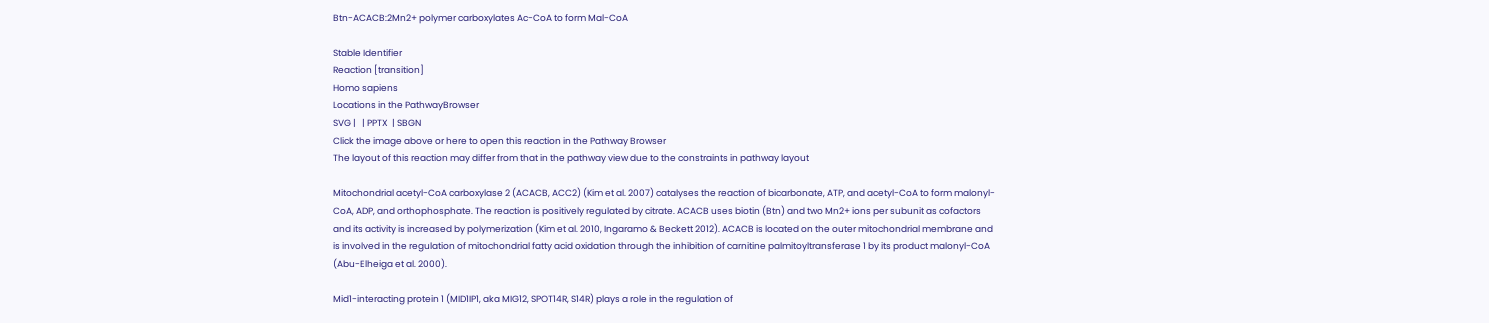Btn-ACACB:2Mn2+ polymer carboxylates Ac-CoA to form Mal-CoA

Stable Identifier
Reaction [transition]
Homo sapiens
Locations in the PathwayBrowser
SVG |   | PPTX  | SBGN
Click the image above or here to open this reaction in the Pathway Browser
The layout of this reaction may differ from that in the pathway view due to the constraints in pathway layout

Mitochondrial acetyl-CoA carboxylase 2 (ACACB, ACC2) (Kim et al. 2007) catalyses the reaction of bicarbonate, ATP, and acetyl-CoA to form malonyl-CoA, ADP, and orthophosphate. The reaction is positively regulated by citrate. ACACB uses biotin (Btn) and two Mn2+ ions per subunit as cofactors and its activity is increased by polymerization (Kim et al. 2010, Ingaramo & Beckett 2012). ACACB is located on the outer mitochondrial membrane and is involved in the regulation of mitochondrial fatty acid oxidation through the inhibition of carnitine palmitoyltransferase 1 by its product malonyl-CoA (Abu-Elheiga et al. 2000).

Mid1-interacting protein 1 (MID1IP1, aka MIG12, SPOT14R, S14R) plays a role in the regulation of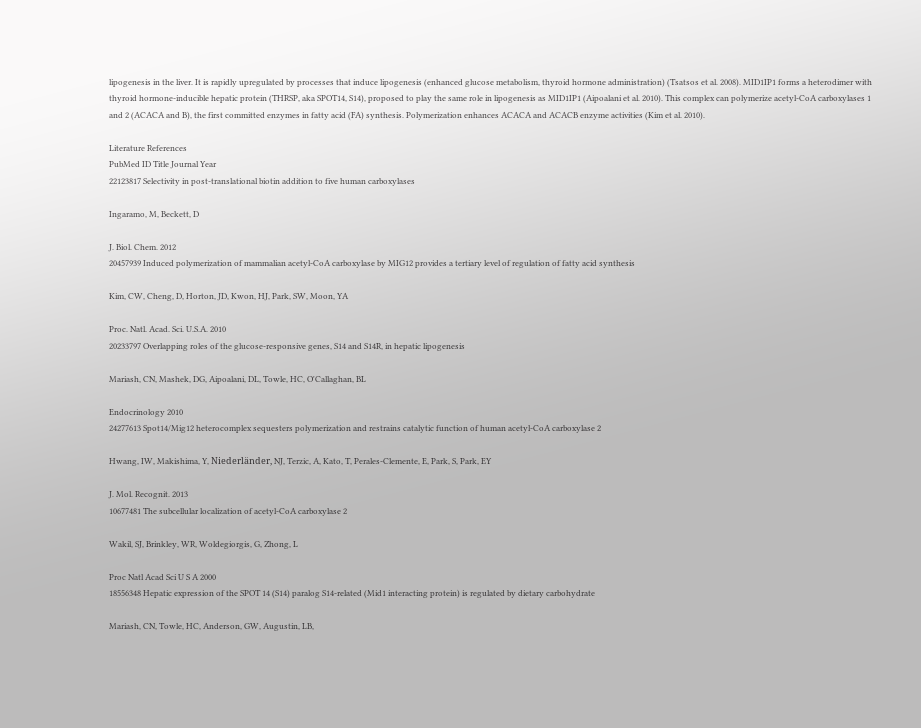lipogenesis in the liver. It is rapidly upregulated by processes that induce lipogenesis (enhanced glucose metabolism, thyroid hormone administration) (Tsatsos et al. 2008). MID1IP1 forms a heterodimer with thyroid hormone-inducible hepatic protein (THRSP, aka SPOT14, S14), proposed to play the same role in lipogenesis as MID1IP1 (Aipoalani et al. 2010). This complex can polymerize acetyl-CoA carboxylases 1 and 2 (ACACA and B), the first committed enzymes in fatty acid (FA) synthesis. Polymerization enhances ACACA and ACACB enzyme activities (Kim et al. 2010).

Literature References
PubMed ID Title Journal Year
22123817 Selectivity in post-translational biotin addition to five human carboxylases

Ingaramo, M, Beckett, D

J. Biol. Chem. 2012
20457939 Induced polymerization of mammalian acetyl-CoA carboxylase by MIG12 provides a tertiary level of regulation of fatty acid synthesis

Kim, CW, Cheng, D, Horton, JD, Kwon, HJ, Park, SW, Moon, YA

Proc. Natl. Acad. Sci. U.S.A. 2010
20233797 Overlapping roles of the glucose-responsive genes, S14 and S14R, in hepatic lipogenesis

Mariash, CN, Mashek, DG, Aipoalani, DL, Towle, HC, O'Callaghan, BL

Endocrinology 2010
24277613 Spot14/Mig12 heterocomplex sequesters polymerization and restrains catalytic function of human acetyl-CoA carboxylase 2

Hwang, IW, Makishima, Y, Niederländer, NJ, Terzic, A, Kato, T, Perales-Clemente, E, Park, S, Park, EY

J. Mol. Recognit. 2013
10677481 The subcellular localization of acetyl-CoA carboxylase 2

Wakil, SJ, Brinkley, WR, Woldegiorgis, G, Zhong, L

Proc Natl Acad Sci U S A 2000
18556348 Hepatic expression of the SPOT 14 (S14) paralog S14-related (Mid1 interacting protein) is regulated by dietary carbohydrate

Mariash, CN, Towle, HC, Anderson, GW, Augustin, LB,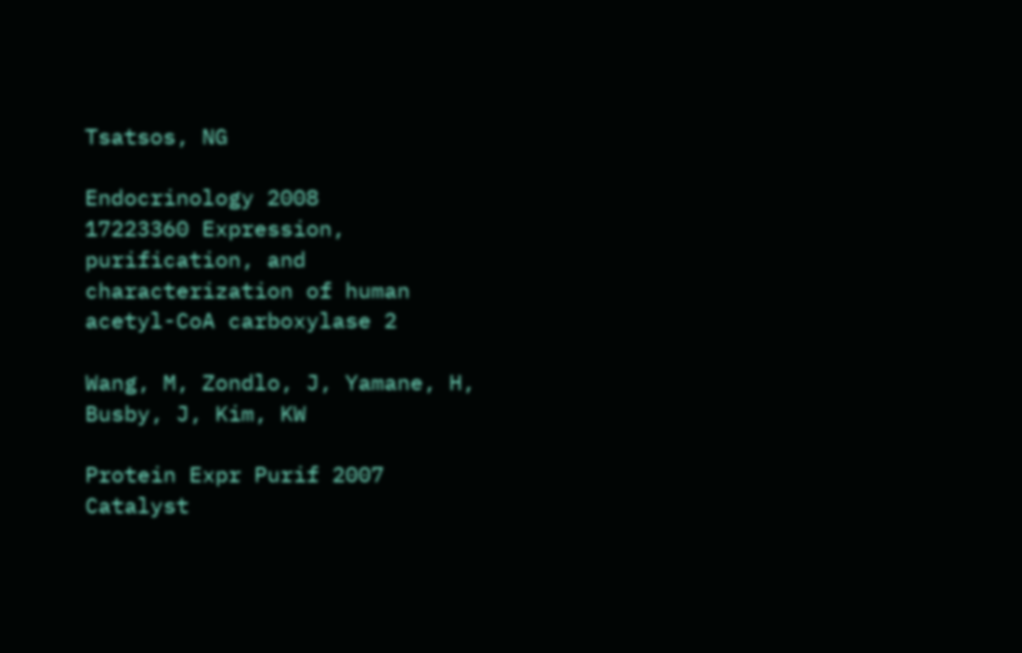Tsatsos, NG

Endocrinology 2008
17223360 Expression, purification, and characterization of human acetyl-CoA carboxylase 2

Wang, M, Zondlo, J, Yamane, H, Busby, J, Kim, KW

Protein Expr Purif 2007
Catalyst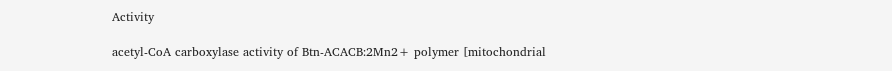Activity

acetyl-CoA carboxylase activity of Btn-ACACB:2Mn2+ polymer [mitochondrial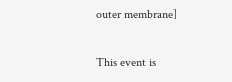outer membrane]

This event is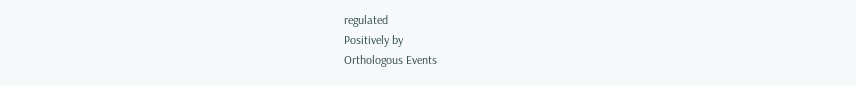regulated
Positively by
Orthologous Events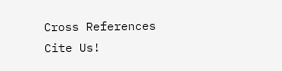Cross References
Cite Us!